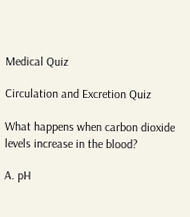Medical Quiz

Circulation and Excretion Quiz

What happens when carbon dioxide levels increase in the blood?

A. pH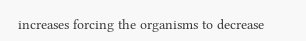increases forcing the organisms to decrease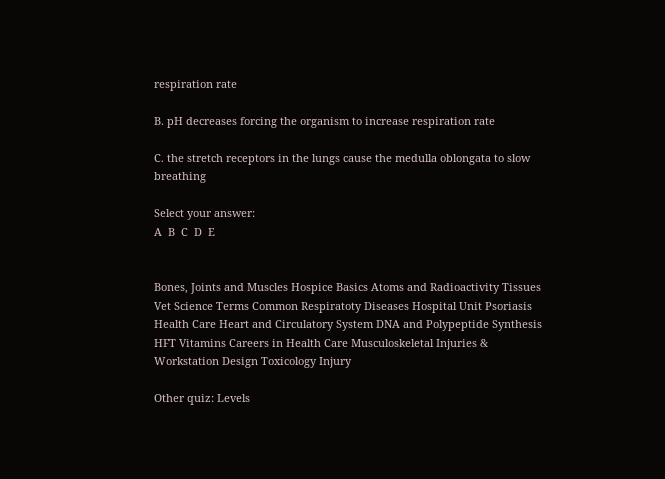respiration rate

B. pH decreases forcing the organism to increase respiration rate

C. the stretch receptors in the lungs cause the medulla oblongata to slow breathing

Select your answer:
A  B  C  D  E


Bones, Joints and Muscles Hospice Basics Atoms and Radioactivity Tissues Vet Science Terms Common Respiratoty Diseases Hospital Unit Psoriasis Health Care Heart and Circulatory System DNA and Polypeptide Synthesis HFT Vitamins Careers in Health Care Musculoskeletal Injuries & Workstation Design Toxicology Injury

Other quiz: Levels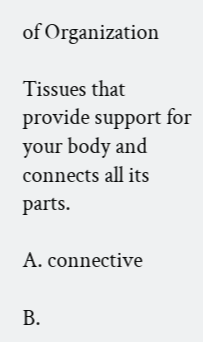of Organization

Tissues that provide support for your body and connects all its parts.

A. connective

B.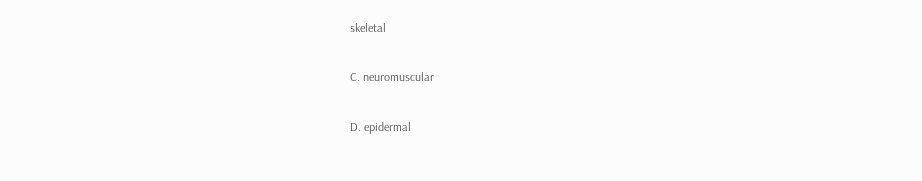skeletal

C. neuromuscular

D. epidermal